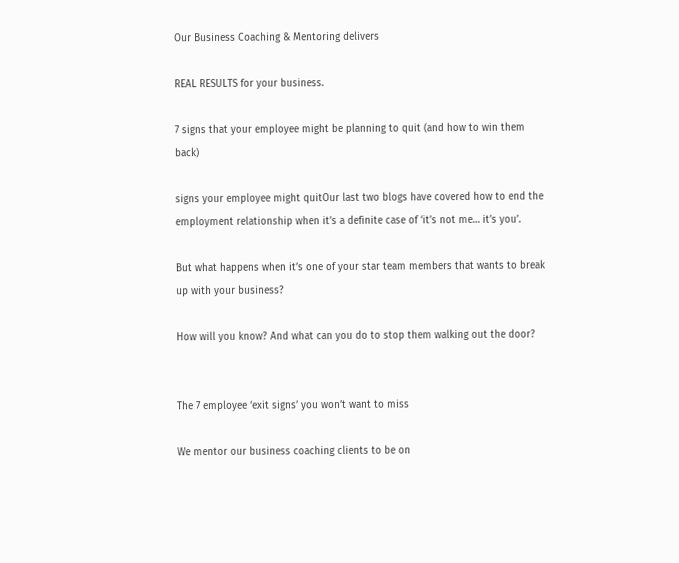Our Business Coaching & Mentoring delivers

REAL RESULTS for your business.

7 signs that your employee might be planning to quit (and how to win them back)

signs your employee might quitOur last two blogs have covered how to end the employment relationship when it’s a definite case of ‘it’s not me… it’s you’.

But what happens when it’s one of your star team members that wants to break up with your business?

How will you know? And what can you do to stop them walking out the door?


The 7 employee ‘exit signs’ you won’t want to miss

We mentor our business coaching clients to be on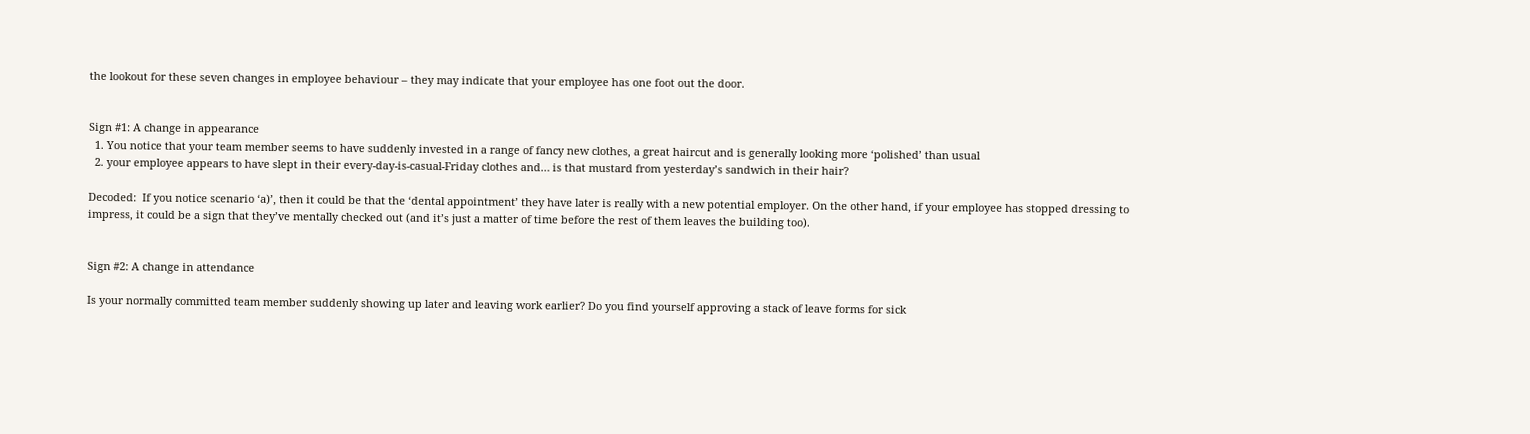the lookout for these seven changes in employee behaviour – they may indicate that your employee has one foot out the door.


Sign #1: A change in appearance
  1. You notice that your team member seems to have suddenly invested in a range of fancy new clothes, a great haircut and is generally looking more ‘polished’ than usual
  2. your employee appears to have slept in their every-day-is-casual-Friday clothes and… is that mustard from yesterday’s sandwich in their hair?

Decoded:  If you notice scenario ‘a)’, then it could be that the ‘dental appointment’ they have later is really with a new potential employer. On the other hand, if your employee has stopped dressing to impress, it could be a sign that they’ve mentally checked out (and it’s just a matter of time before the rest of them leaves the building too).


Sign #2: A change in attendance

Is your normally committed team member suddenly showing up later and leaving work earlier? Do you find yourself approving a stack of leave forms for sick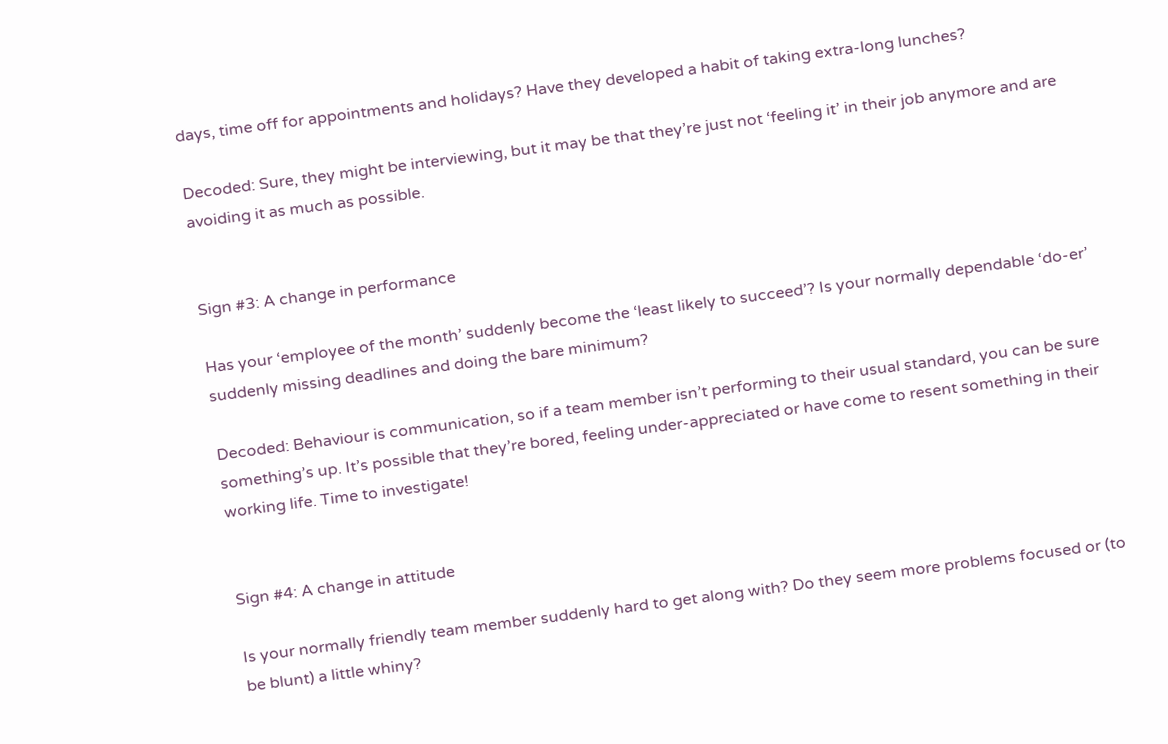days, time off for appointments and holidays? Have they developed a habit of taking extra-long lunches?

Decoded: Sure, they might be interviewing, but it may be that they’re just not ‘feeling it’ in their job anymore and are avoiding it as much as possible.


Sign #3: A change in performance

Has your ‘employee of the month’ suddenly become the ‘least likely to succeed’? Is your normally dependable ‘do-er’ suddenly missing deadlines and doing the bare minimum?

Decoded: Behaviour is communication, so if a team member isn’t performing to their usual standard, you can be sure something’s up. It’s possible that they’re bored, feeling under-appreciated or have come to resent something in their working life. Time to investigate!


Sign #4: A change in attitude

Is your normally friendly team member suddenly hard to get along with? Do they seem more problems focused or (to be blunt) a little whiny?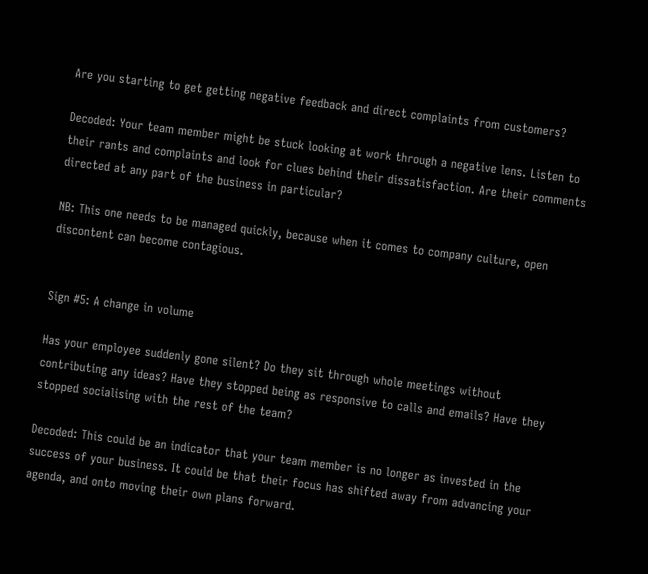Are you starting to get getting negative feedback and direct complaints from customers?

Decoded: Your team member might be stuck looking at work through a negative lens. Listen to their rants and complaints and look for clues behind their dissatisfaction. Are their comments directed at any part of the business in particular?

NB: This one needs to be managed quickly, because when it comes to company culture, open discontent can become contagious.


Sign #5: A change in volume

Has your employee suddenly gone silent? Do they sit through whole meetings without contributing any ideas? Have they stopped being as responsive to calls and emails? Have they stopped socialising with the rest of the team?

Decoded: This could be an indicator that your team member is no longer as invested in the success of your business. It could be that their focus has shifted away from advancing your agenda, and onto moving their own plans forward.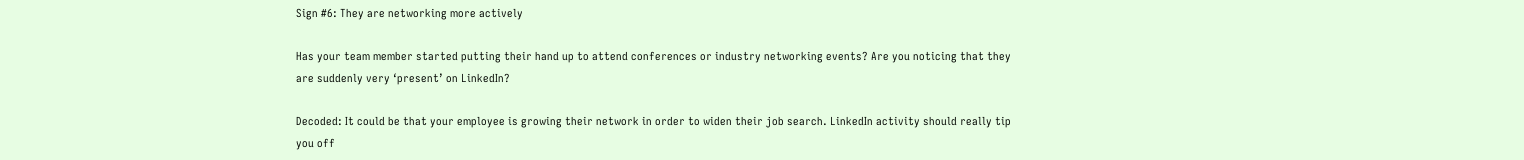Sign #6: They are networking more actively

Has your team member started putting their hand up to attend conferences or industry networking events? Are you noticing that they are suddenly very ‘present’ on LinkedIn?

Decoded: It could be that your employee is growing their network in order to widen their job search. LinkedIn activity should really tip you off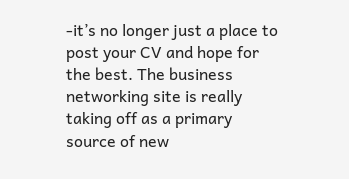-it’s no longer just a place to post your CV and hope for the best. The business networking site is really taking off as a primary source of new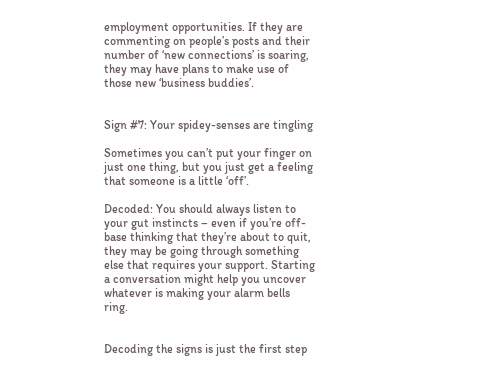employment opportunities. If they are commenting on people’s posts and their number of ‘new connections’ is soaring, they may have plans to make use of those new ‘business buddies’.


Sign #7: Your spidey-senses are tingling

Sometimes you can’t put your finger on just one thing, but you just get a feeling that someone is a little ‘off’.

Decoded: You should always listen to your gut instincts – even if you’re off-base thinking that they’re about to quit, they may be going through something else that requires your support. Starting a conversation might help you uncover whatever is making your alarm bells ring.


Decoding the signs is just the first step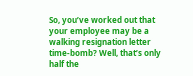So, you’ve worked out that your employee may be a walking resignation letter time-bomb? Well, that’s only half the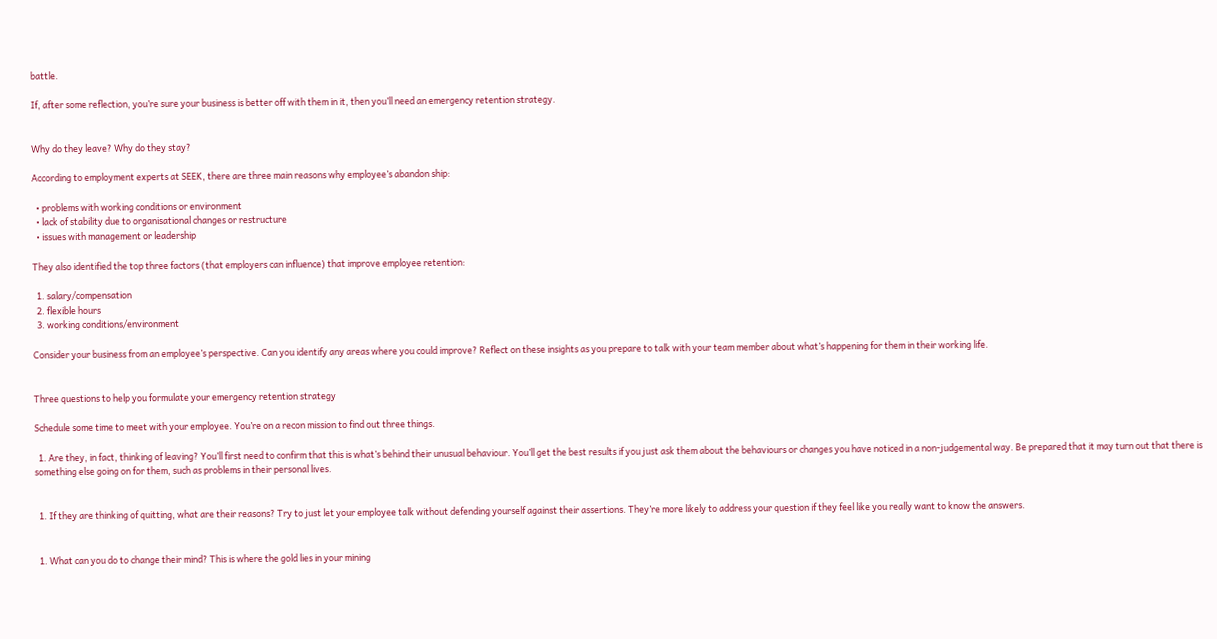battle.

If, after some reflection, you’re sure your business is better off with them in it, then you’ll need an emergency retention strategy.


Why do they leave? Why do they stay?

According to employment experts at SEEK, there are three main reasons why employee’s abandon ship:

  • problems with working conditions or environment
  • lack of stability due to organisational changes or restructure
  • issues with management or leadership

They also identified the top three factors (that employers can influence) that improve employee retention:

  1. salary/compensation
  2. flexible hours
  3. working conditions/environment

Consider your business from an employee’s perspective. Can you identify any areas where you could improve? Reflect on these insights as you prepare to talk with your team member about what’s happening for them in their working life.


Three questions to help you formulate your emergency retention strategy

Schedule some time to meet with your employee. You’re on a recon mission to find out three things.

  1. Are they, in fact, thinking of leaving? You’ll first need to confirm that this is what’s behind their unusual behaviour. You’ll get the best results if you just ask them about the behaviours or changes you have noticed in a non-judgemental way. Be prepared that it may turn out that there is something else going on for them, such as problems in their personal lives.


  1. If they are thinking of quitting, what are their reasons? Try to just let your employee talk without defending yourself against their assertions. They’re more likely to address your question if they feel like you really want to know the answers.


  1. What can you do to change their mind? This is where the gold lies in your mining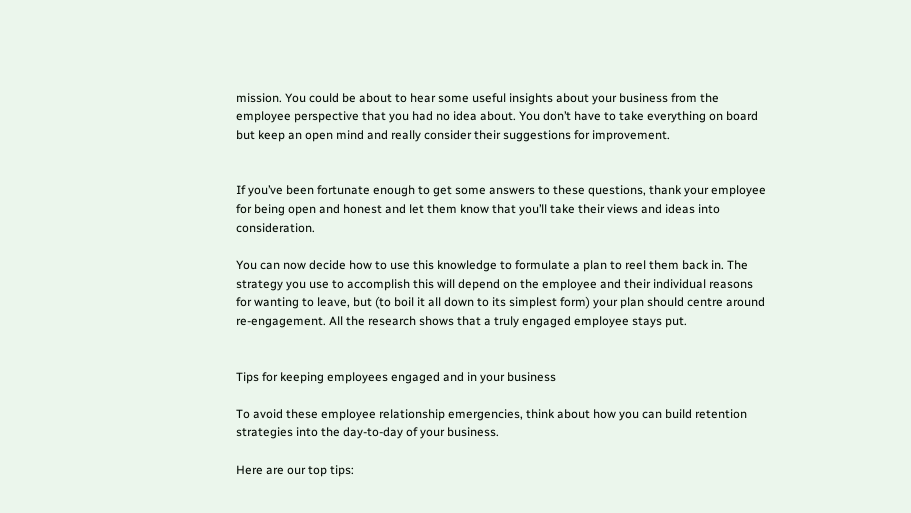mission. You could be about to hear some useful insights about your business from the employee perspective that you had no idea about. You don’t have to take everything on board but keep an open mind and really consider their suggestions for improvement.


If you’ve been fortunate enough to get some answers to these questions, thank your employee for being open and honest and let them know that you’ll take their views and ideas into consideration.

You can now decide how to use this knowledge to formulate a plan to reel them back in. The strategy you use to accomplish this will depend on the employee and their individual reasons for wanting to leave, but (to boil it all down to its simplest form) your plan should centre around re-engagement. All the research shows that a truly engaged employee stays put.


Tips for keeping employees engaged and in your business

To avoid these employee relationship emergencies, think about how you can build retention strategies into the day-to-day of your business.

Here are our top tips: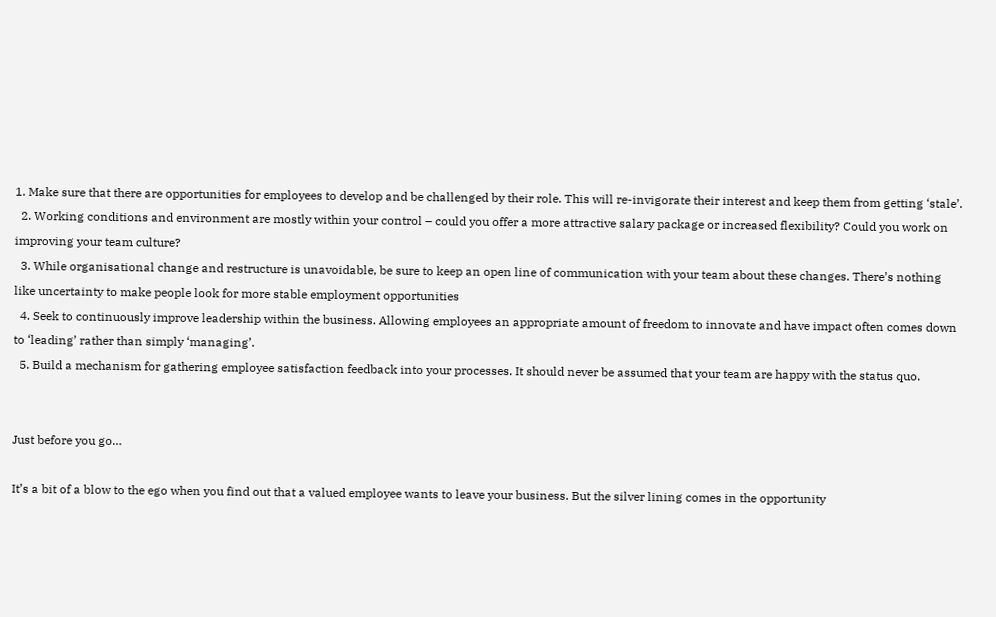1. Make sure that there are opportunities for employees to develop and be challenged by their role. This will re-invigorate their interest and keep them from getting ‘stale’.
  2. Working conditions and environment are mostly within your control – could you offer a more attractive salary package or increased flexibility? Could you work on improving your team culture?
  3. While organisational change and restructure is unavoidable, be sure to keep an open line of communication with your team about these changes. There’s nothing like uncertainty to make people look for more stable employment opportunities
  4. Seek to continuously improve leadership within the business. Allowing employees an appropriate amount of freedom to innovate and have impact often comes down to ‘leading’ rather than simply ‘managing’.
  5. Build a mechanism for gathering employee satisfaction feedback into your processes. It should never be assumed that your team are happy with the status quo.


Just before you go…

It’s a bit of a blow to the ego when you find out that a valued employee wants to leave your business. But the silver lining comes in the opportunity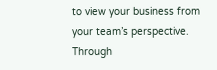to view your business from your team’s perspective. Through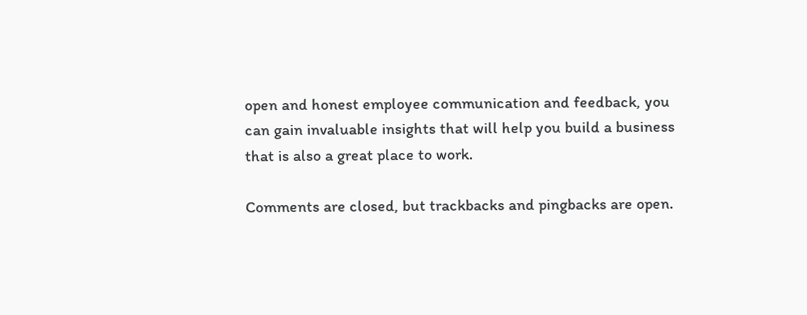open and honest employee communication and feedback, you can gain invaluable insights that will help you build a business that is also a great place to work.

Comments are closed, but trackbacks and pingbacks are open.